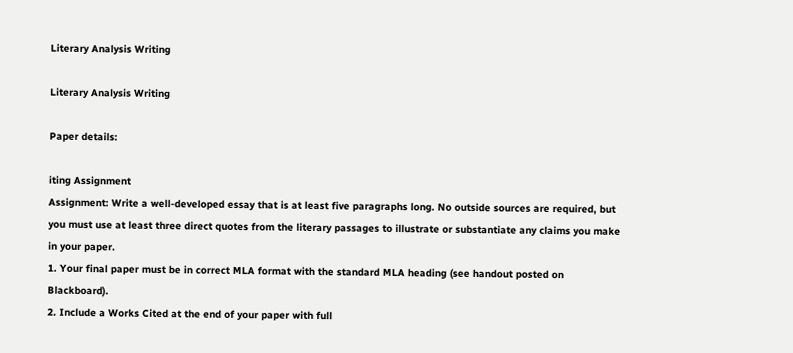Literary Analysis Writing

Literary Analysis Writing

Paper details:

iting Assignment
Assignment: Write a well-developed essay that is at least five paragraphs long. No outside sources are required, but you must use at least three direct quotes from the literary passages to illustrate or substantiate any claims you make in your paper.
1. Your final paper must be in correct MLA format with the standard MLA heading (see handout posted on Blackboard).
2. Include a Works Cited at the end of your paper with full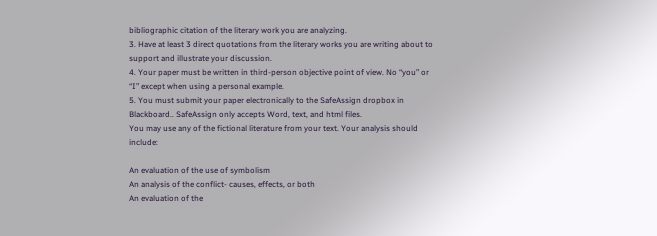bibliographic citation of the literary work you are analyzing.
3. Have at least 3 direct quotations from the literary works you are writing about to support and illustrate your discussion.
4. Your paper must be written in third-person objective point of view. No “you” or “I” except when using a personal example.
5. You must submit your paper electronically to the SafeAssign dropbox in Blackboard.. SafeAssign only accepts Word, text, and html files.
You may use any of the fictional literature from your text. Your analysis should include:

An evaluation of the use of symbolism
An analysis of the conflict- causes, effects, or both
An evaluation of the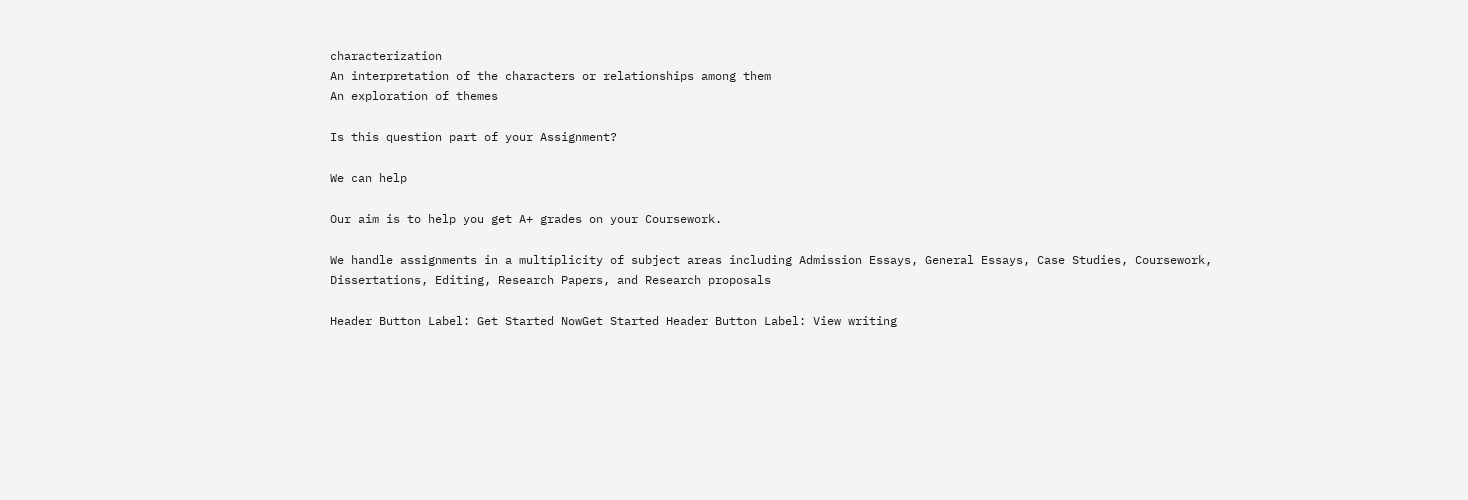characterization
An interpretation of the characters or relationships among them
An exploration of themes

Is this question part of your Assignment?

We can help

Our aim is to help you get A+ grades on your Coursework.

We handle assignments in a multiplicity of subject areas including Admission Essays, General Essays, Case Studies, Coursework, Dissertations, Editing, Research Papers, and Research proposals

Header Button Label: Get Started NowGet Started Header Button Label: View writing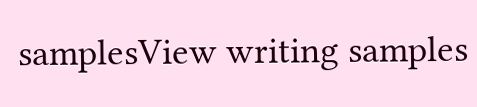samplesView writing samples